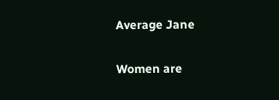Average Jane

Women are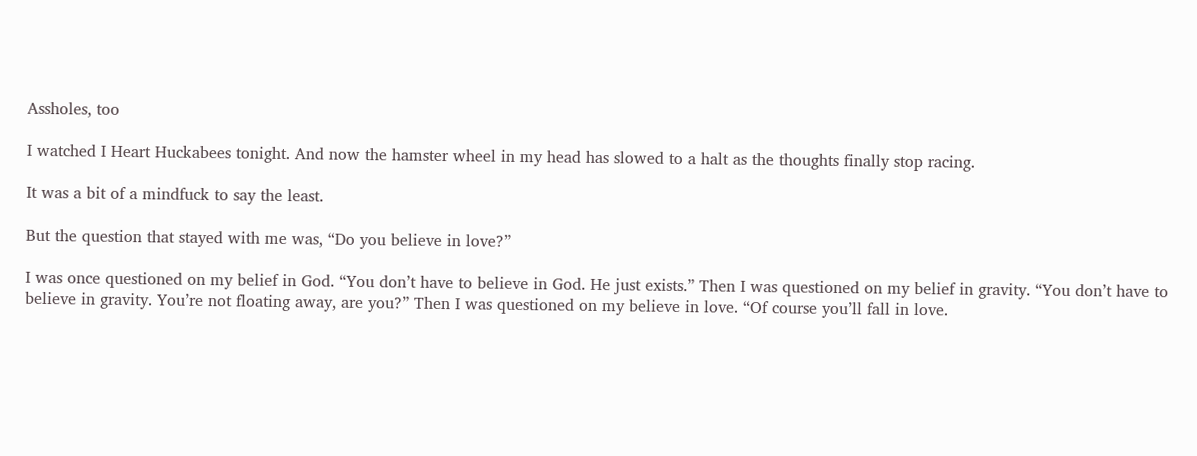Assholes, too

I watched I Heart Huckabees tonight. And now the hamster wheel in my head has slowed to a halt as the thoughts finally stop racing.

It was a bit of a mindfuck to say the least.

But the question that stayed with me was, “Do you believe in love?”

I was once questioned on my belief in God. “You don’t have to believe in God. He just exists.” Then I was questioned on my belief in gravity. “You don’t have to believe in gravity. You’re not floating away, are you?” Then I was questioned on my believe in love. “Of course you’ll fall in love.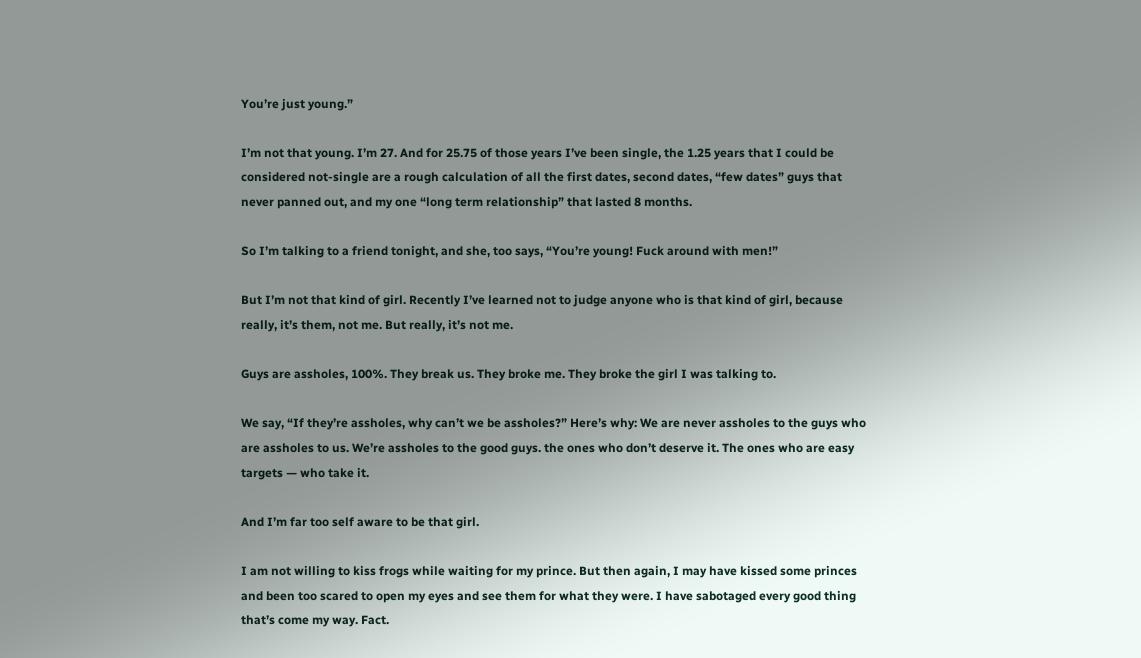You’re just young.”

I’m not that young. I’m 27. And for 25.75 of those years I’ve been single, the 1.25 years that I could be considered not-single are a rough calculation of all the first dates, second dates, “few dates” guys that never panned out, and my one “long term relationship” that lasted 8 months.

So I’m talking to a friend tonight, and she, too says, “You’re young! Fuck around with men!”

But I’m not that kind of girl. Recently I’ve learned not to judge anyone who is that kind of girl, because really, it’s them, not me. But really, it’s not me.

Guys are assholes, 100%. They break us. They broke me. They broke the girl I was talking to.

We say, “If they’re assholes, why can’t we be assholes?” Here’s why: We are never assholes to the guys who are assholes to us. We’re assholes to the good guys. the ones who don’t deserve it. The ones who are easy targets — who take it.

And I’m far too self aware to be that girl.

I am not willing to kiss frogs while waiting for my prince. But then again, I may have kissed some princes and been too scared to open my eyes and see them for what they were. I have sabotaged every good thing that’s come my way. Fact.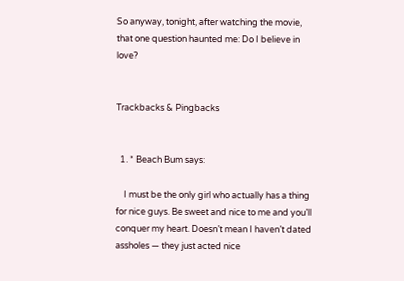So anyway, tonight, after watching the movie, that one question haunted me: Do I believe in love?


Trackbacks & Pingbacks


  1. * Beach Bum says:

    I must be the only girl who actually has a thing for nice guys. Be sweet and nice to me and you’ll conquer my heart. Doesn’t mean I haven’t dated assholes — they just acted nice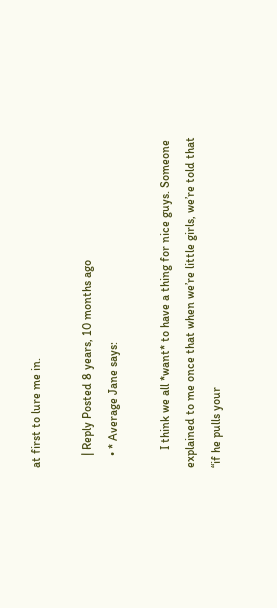at first to lure me in.

    | Reply Posted 8 years, 10 months ago
    • * Average Jane says:

      I think we all *want* to have a thing for nice guys. Someone explained to me once that when we’re little girls, we’re told that “if he pulls your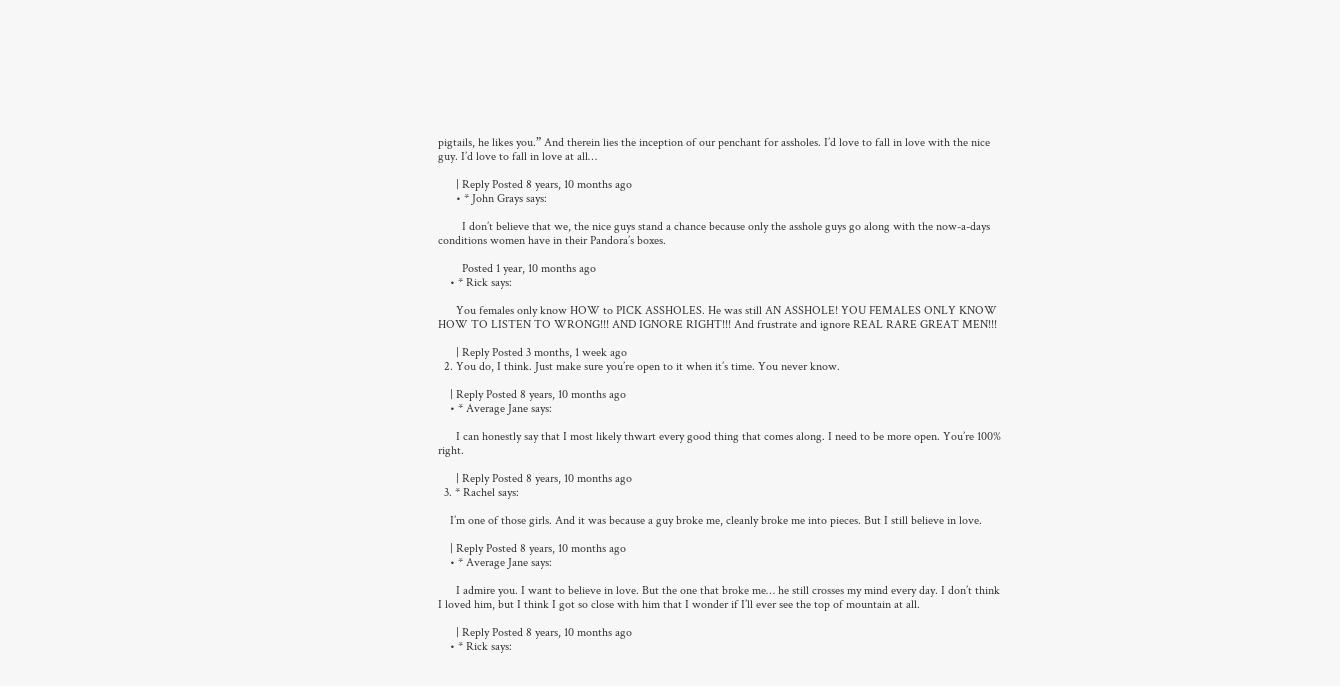pigtails, he likes you.” And therein lies the inception of our penchant for assholes. I’d love to fall in love with the nice guy. I’d love to fall in love at all…

      | Reply Posted 8 years, 10 months ago
      • * John Grays says:

        I don’t believe that we, the nice guys stand a chance because only the asshole guys go along with the now-a-days conditions women have in their Pandora’s boxes.

        Posted 1 year, 10 months ago
    • * Rick says:

      You females only know HOW to PICK ASSHOLES. He was still AN ASSHOLE! YOU FEMALES ONLY KNOW HOW TO LISTEN TO WRONG!!! AND IGNORE RIGHT!!! And frustrate and ignore REAL RARE GREAT MEN!!!

      | Reply Posted 3 months, 1 week ago
  2. You do, I think. Just make sure you’re open to it when it’s time. You never know.

    | Reply Posted 8 years, 10 months ago
    • * Average Jane says:

      I can honestly say that I most likely thwart every good thing that comes along. I need to be more open. You’re 100% right.

      | Reply Posted 8 years, 10 months ago
  3. * Rachel says:

    I’m one of those girls. And it was because a guy broke me, cleanly broke me into pieces. But I still believe in love.

    | Reply Posted 8 years, 10 months ago
    • * Average Jane says:

      I admire you. I want to believe in love. But the one that broke me… he still crosses my mind every day. I don’t think I loved him, but I think I got so close with him that I wonder if I’ll ever see the top of mountain at all.

      | Reply Posted 8 years, 10 months ago
    • * Rick says: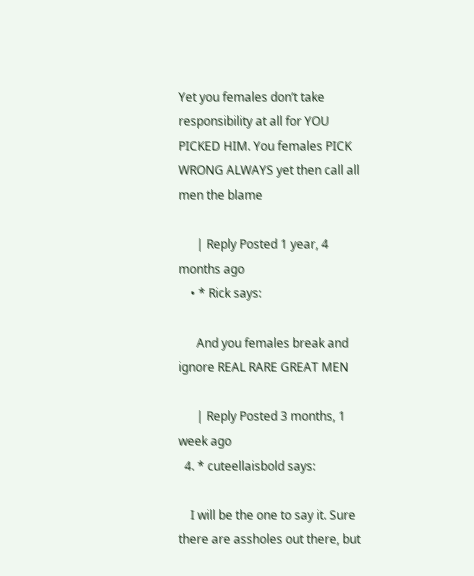Yet you females don’t take responsibility at all for YOU PICKED HIM. You females PICK WRONG ALWAYS yet then call all men the blame

      | Reply Posted 1 year, 4 months ago
    • * Rick says:

      And you females break and ignore REAL RARE GREAT MEN

      | Reply Posted 3 months, 1 week ago
  4. * cuteellaisbold says:

    I will be the one to say it. Sure there are assholes out there, but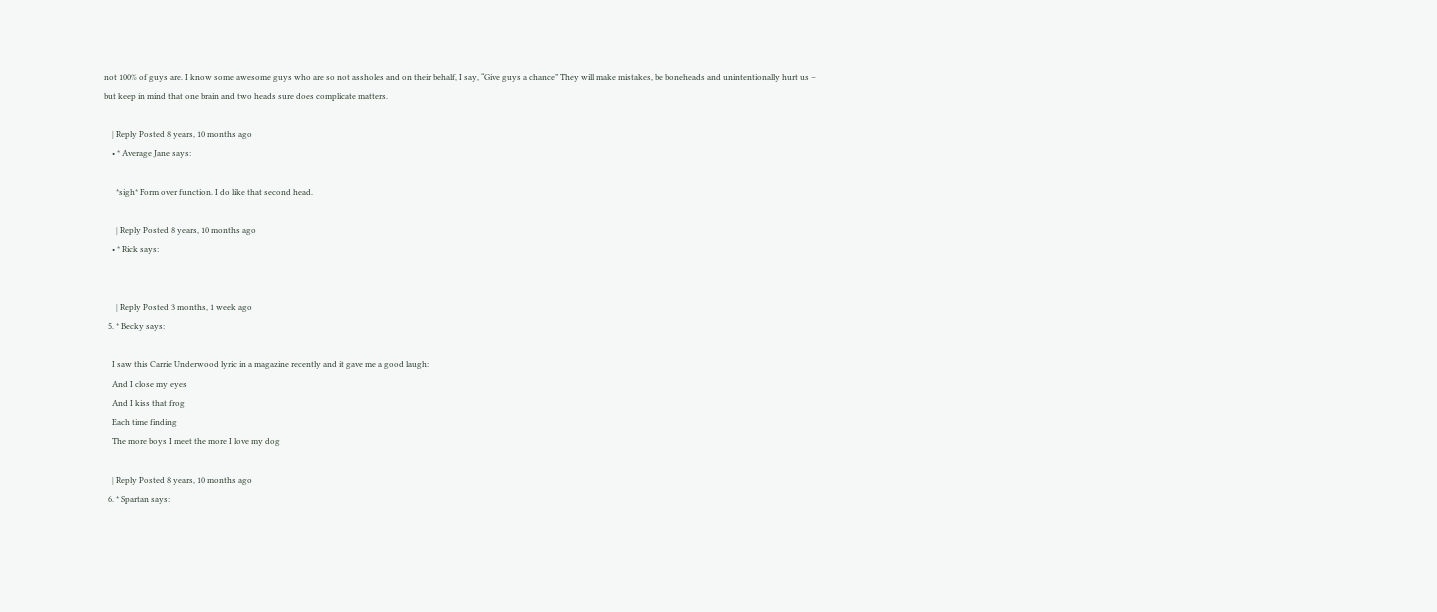not 100% of guys are. I know some awesome guys who are so not assholes and on their behalf, I say, “Give guys a chance” They will make mistakes, be boneheads and unintentionally hurt us – but keep in mind that one brain and two heads sure does complicate matters.

    | Reply Posted 8 years, 10 months ago
    • * Average Jane says:

      *sigh* Form over function. I do like that second head.

      | Reply Posted 8 years, 10 months ago
    • * Rick says:


      | Reply Posted 3 months, 1 week ago
  5. * Becky says:

    I saw this Carrie Underwood lyric in a magazine recently and it gave me a good laugh:
    And I close my eyes
    And I kiss that frog
    Each time finding
    The more boys I meet the more I love my dog

    | Reply Posted 8 years, 10 months ago
  6. * Spartan says: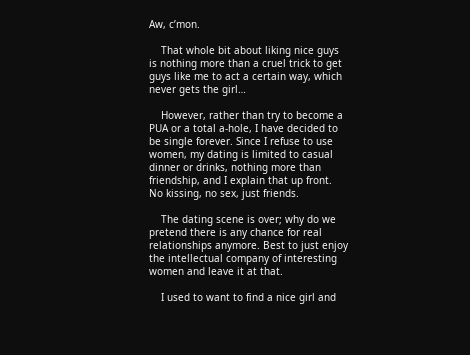Aw, c’mon.

    That whole bit about liking nice guys is nothing more than a cruel trick to get guys like me to act a certain way, which never gets the girl…

    However, rather than try to become a PUA or a total a-hole, I have decided to be single forever. Since I refuse to use women, my dating is limited to casual dinner or drinks, nothing more than friendship, and I explain that up front. No kissing, no sex, just friends.

    The dating scene is over; why do we pretend there is any chance for real relationships anymore. Best to just enjoy the intellectual company of interesting women and leave it at that.

    I used to want to find a nice girl and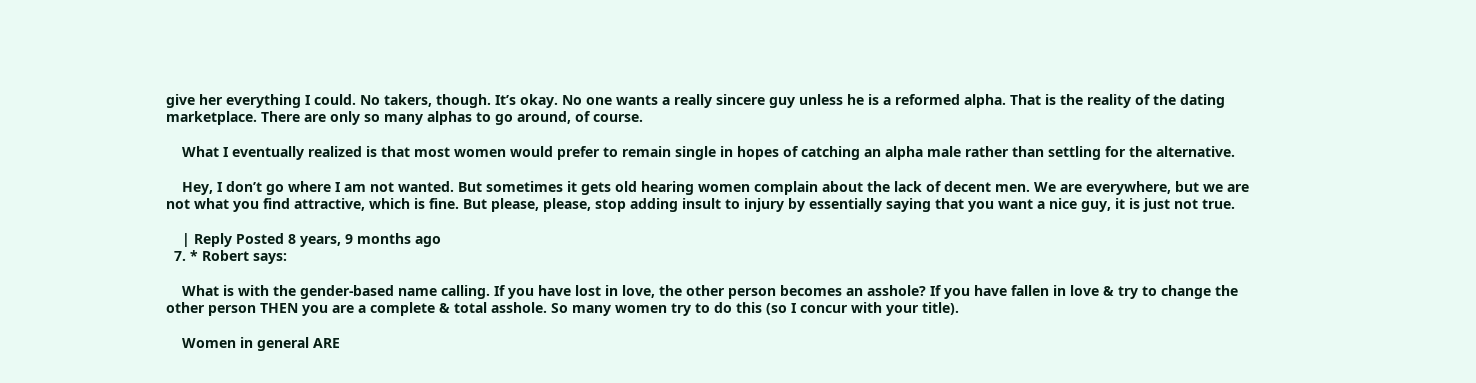give her everything I could. No takers, though. It’s okay. No one wants a really sincere guy unless he is a reformed alpha. That is the reality of the dating marketplace. There are only so many alphas to go around, of course.

    What I eventually realized is that most women would prefer to remain single in hopes of catching an alpha male rather than settling for the alternative.

    Hey, I don’t go where I am not wanted. But sometimes it gets old hearing women complain about the lack of decent men. We are everywhere, but we are not what you find attractive, which is fine. But please, please, stop adding insult to injury by essentially saying that you want a nice guy, it is just not true.

    | Reply Posted 8 years, 9 months ago
  7. * Robert says:

    What is with the gender-based name calling. If you have lost in love, the other person becomes an asshole? If you have fallen in love & try to change the other person THEN you are a complete & total asshole. So many women try to do this (so I concur with your title).

    Women in general ARE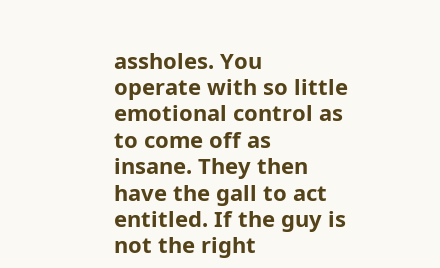assholes. You operate with so little emotional control as to come off as insane. They then have the gall to act entitled. If the guy is not the right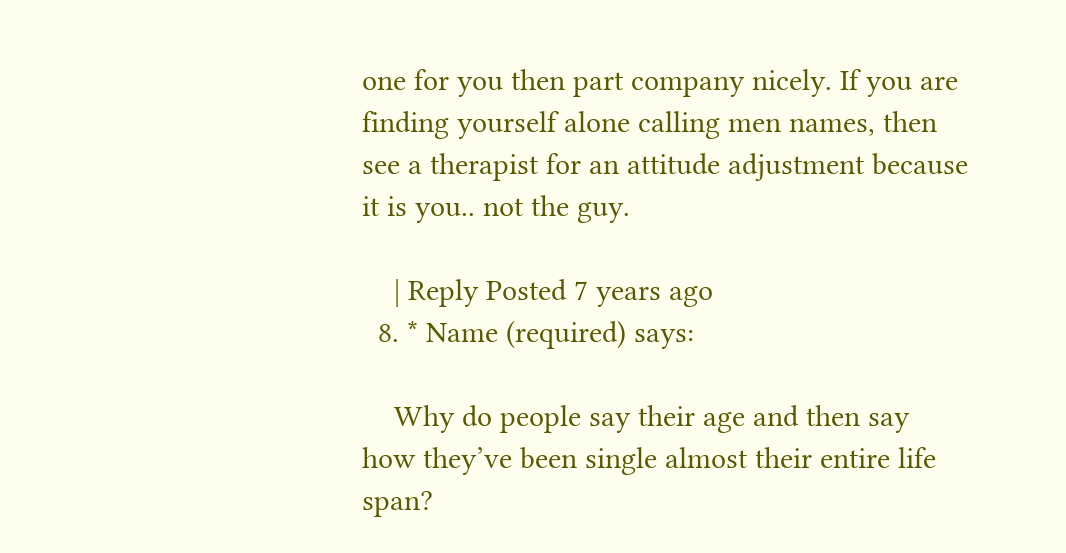one for you then part company nicely. If you are finding yourself alone calling men names, then see a therapist for an attitude adjustment because it is you.. not the guy.

    | Reply Posted 7 years ago
  8. * Name (required) says:

    Why do people say their age and then say how they’ve been single almost their entire life span?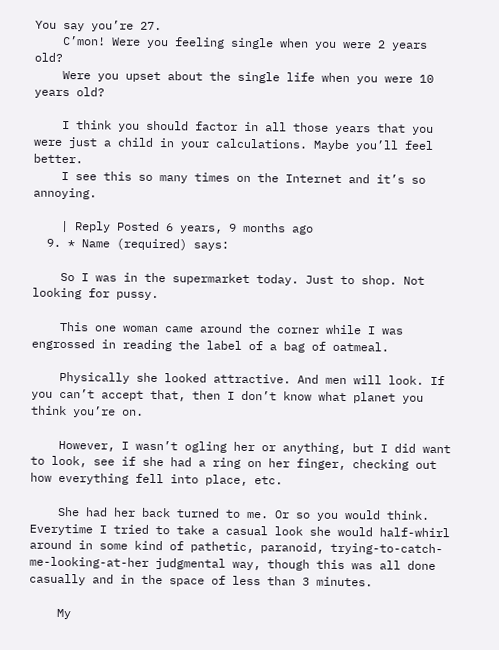You say you’re 27.
    C’mon! Were you feeling single when you were 2 years old?
    Were you upset about the single life when you were 10 years old?

    I think you should factor in all those years that you were just a child in your calculations. Maybe you’ll feel better.
    I see this so many times on the Internet and it’s so annoying.

    | Reply Posted 6 years, 9 months ago
  9. * Name (required) says:

    So I was in the supermarket today. Just to shop. Not looking for pussy.

    This one woman came around the corner while I was engrossed in reading the label of a bag of oatmeal.

    Physically she looked attractive. And men will look. If you can’t accept that, then I don’t know what planet you think you’re on.

    However, I wasn’t ogling her or anything, but I did want to look, see if she had a ring on her finger, checking out how everything fell into place, etc.

    She had her back turned to me. Or so you would think. Everytime I tried to take a casual look she would half-whirl around in some kind of pathetic, paranoid, trying-to-catch-me-looking-at-her judgmental way, though this was all done casually and in the space of less than 3 minutes.

    My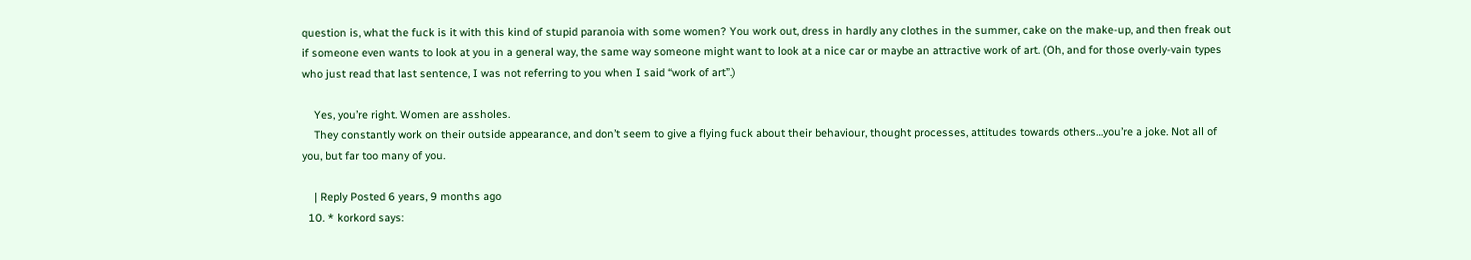question is, what the fuck is it with this kind of stupid paranoia with some women? You work out, dress in hardly any clothes in the summer, cake on the make-up, and then freak out if someone even wants to look at you in a general way, the same way someone might want to look at a nice car or maybe an attractive work of art. (Oh, and for those overly-vain types who just read that last sentence, I was not referring to you when I said “work of art”.)

    Yes, you’re right. Women are assholes.
    They constantly work on their outside appearance, and don’t seem to give a flying fuck about their behaviour, thought processes, attitudes towards others…you’re a joke. Not all of you, but far too many of you.

    | Reply Posted 6 years, 9 months ago
  10. * korkord says: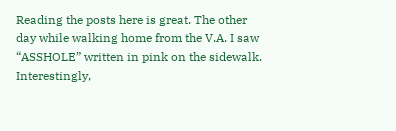Reading the posts here is great. The other day while walking home from the V.A. I saw “ASSHOLE” written in pink on the sidewalk. Interestingly,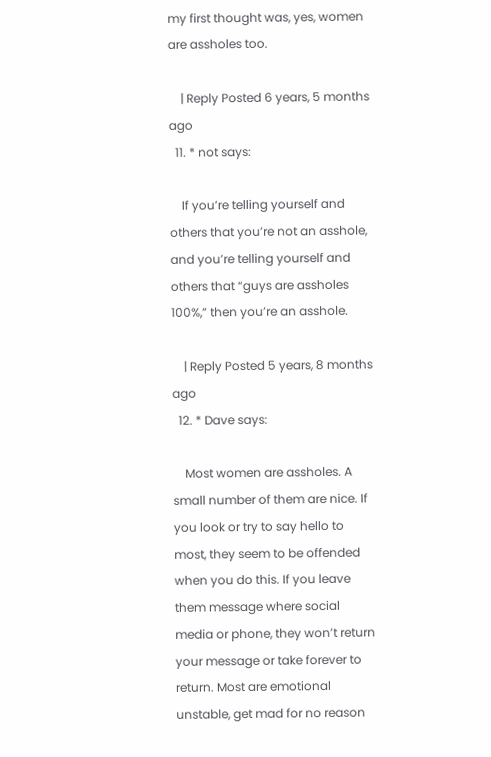my first thought was, yes, women are assholes too.

    | Reply Posted 6 years, 5 months ago
  11. * not says:

    If you’re telling yourself and others that you’re not an asshole, and you’re telling yourself and others that “guys are assholes 100%,” then you’re an asshole.

    | Reply Posted 5 years, 8 months ago
  12. * Dave says:

    Most women are assholes. A small number of them are nice. If you look or try to say hello to most, they seem to be offended when you do this. If you leave them message where social media or phone, they won’t return your message or take forever to return. Most are emotional unstable, get mad for no reason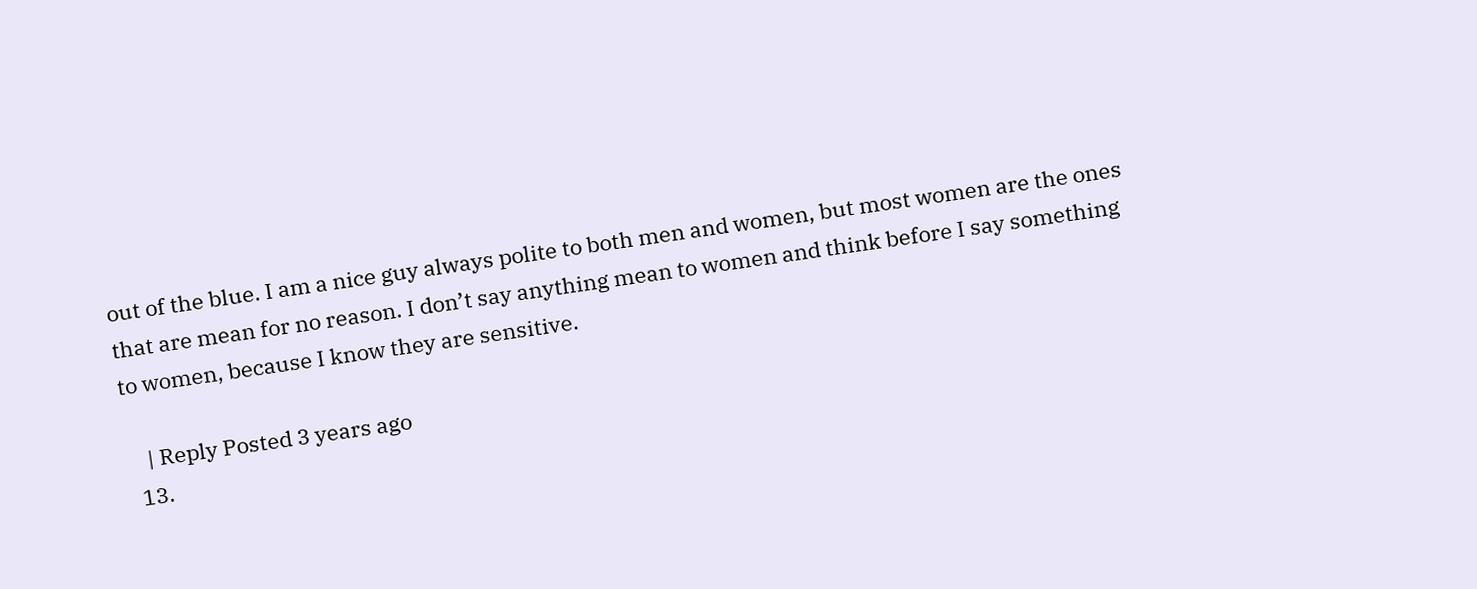out of the blue. I am a nice guy always polite to both men and women, but most women are the ones that are mean for no reason. I don’t say anything mean to women and think before I say something to women, because I know they are sensitive.

    | Reply Posted 3 years ago
  13.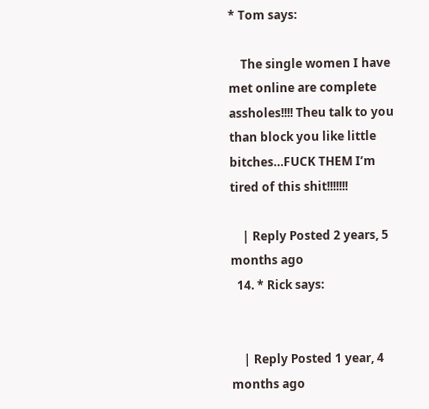* Tom says:

    The single women I have met online are complete assholes!!!! Theu talk to you than block you like little bitches…FUCK THEM I’m tired of this shit!!!!!!!

    | Reply Posted 2 years, 5 months ago
  14. * Rick says:


    | Reply Posted 1 year, 4 months ago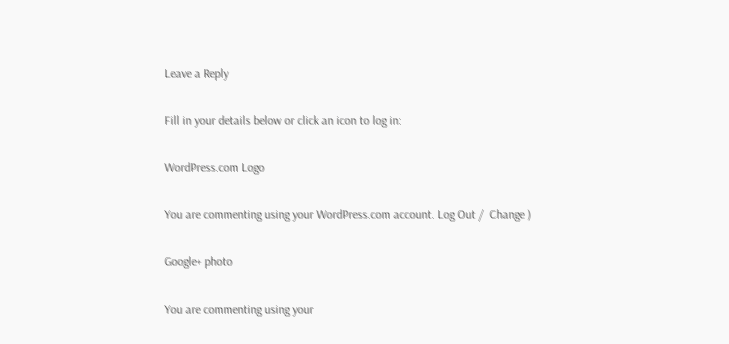Leave a Reply

Fill in your details below or click an icon to log in:

WordPress.com Logo

You are commenting using your WordPress.com account. Log Out /  Change )

Google+ photo

You are commenting using your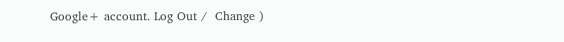Google+ account. Log Out /  Change )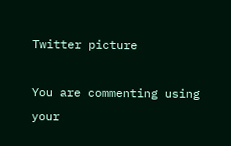Twitter picture

You are commenting using your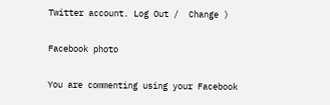Twitter account. Log Out /  Change )

Facebook photo

You are commenting using your Facebook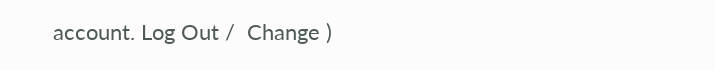account. Log Out /  Change )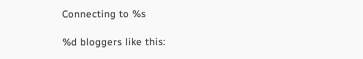Connecting to %s

%d bloggers like this: